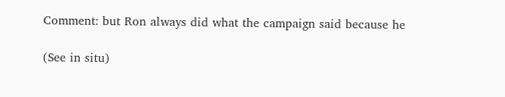Comment: but Ron always did what the campaign said because he

(See in situ)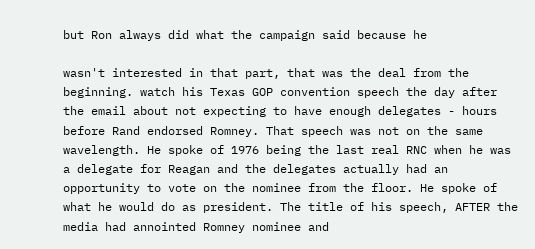but Ron always did what the campaign said because he

wasn't interested in that part, that was the deal from the beginning. watch his Texas GOP convention speech the day after the email about not expecting to have enough delegates - hours before Rand endorsed Romney. That speech was not on the same wavelength. He spoke of 1976 being the last real RNC when he was a delegate for Reagan and the delegates actually had an opportunity to vote on the nominee from the floor. He spoke of what he would do as president. The title of his speech, AFTER the media had annointed Romney nominee and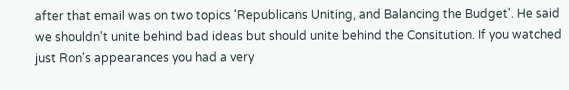after that email was on two topics 'Republicans Uniting, and Balancing the Budget'. He said we shouldn't unite behind bad ideas but should unite behind the Consitution. If you watched just Ron's appearances you had a very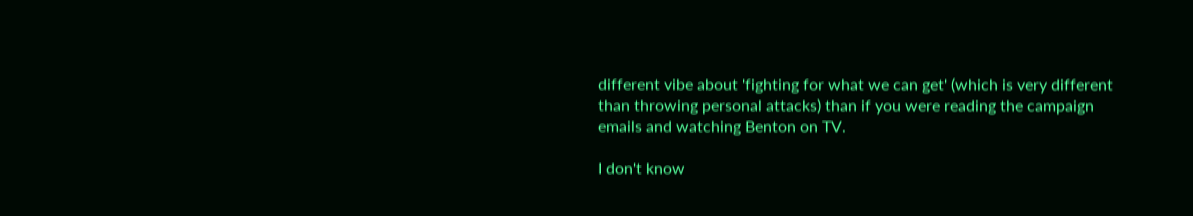different vibe about 'fighting for what we can get' (which is very different than throwing personal attacks) than if you were reading the campaign emails and watching Benton on TV.

I don't know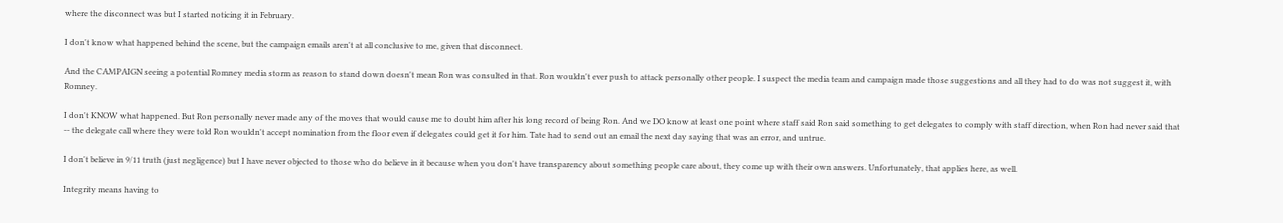where the disconnect was but I started noticing it in February.

I don't know what happened behind the scene, but the campaign emails aren't at all conclusive to me, given that disconnect.

And the CAMPAIGN seeing a potential Romney media storm as reason to stand down doesn't mean Ron was consulted in that. Ron wouldn't ever push to attack personally other people. I suspect the media team and campaign made those suggestions and all they had to do was not suggest it, with Romney.

I don't KNOW what happened. But Ron personally never made any of the moves that would cause me to doubt him after his long record of being Ron. And we DO know at least one point where staff said Ron said something to get delegates to comply with staff direction, when Ron had never said that -- the delegate call where they were told Ron wouldn't accept nomination from the floor even if delegates could get it for him. Tate had to send out an email the next day saying that was an error, and untrue.

I don't believe in 9/11 truth (just negligence) but I have never objected to those who do believe in it because when you don't have transparency about something people care about, they come up with their own answers. Unfortunately, that applies here, as well.

Integrity means having to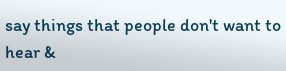say things that people don't want to hear &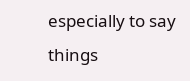especially to say things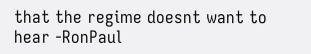that the regime doesnt want to hear -RonPaul